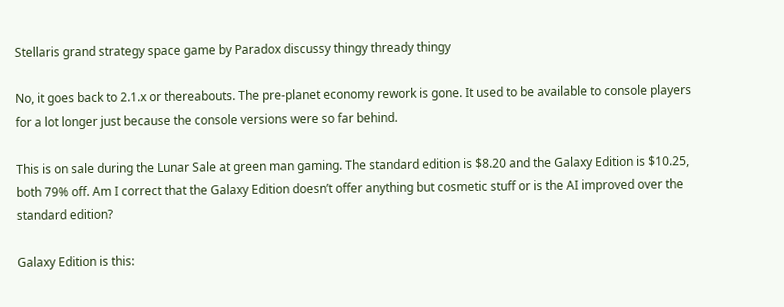Stellaris grand strategy space game by Paradox discussy thingy thready thingy

No, it goes back to 2.1.x or thereabouts. The pre-planet economy rework is gone. It used to be available to console players for a lot longer just because the console versions were so far behind.

This is on sale during the Lunar Sale at green man gaming. The standard edition is $8.20 and the Galaxy Edition is $10.25, both 79% off. Am I correct that the Galaxy Edition doesn’t offer anything but cosmetic stuff or is the AI improved over the standard edition?

Galaxy Edition is this: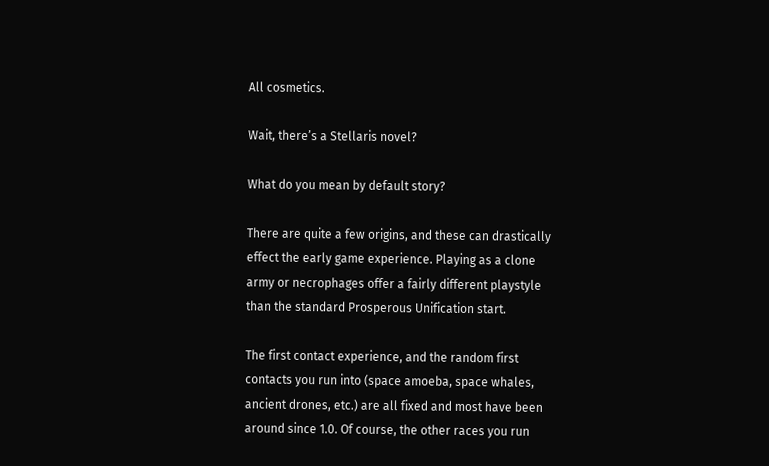All cosmetics.

Wait, there’s a Stellaris novel?

What do you mean by default story?

There are quite a few origins, and these can drastically effect the early game experience. Playing as a clone army or necrophages offer a fairly different playstyle than the standard Prosperous Unification start.

The first contact experience, and the random first contacts you run into (space amoeba, space whales, ancient drones, etc.) are all fixed and most have been around since 1.0. Of course, the other races you run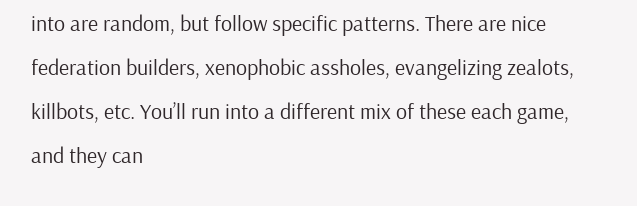into are random, but follow specific patterns. There are nice federation builders, xenophobic assholes, evangelizing zealots, killbots, etc. You’ll run into a different mix of these each game, and they can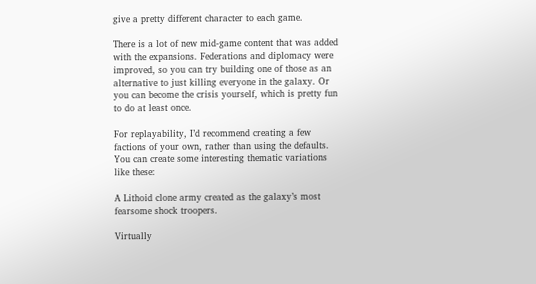give a pretty different character to each game.

There is a lot of new mid-game content that was added with the expansions. Federations and diplomacy were improved, so you can try building one of those as an alternative to just killing everyone in the galaxy. Or you can become the crisis yourself, which is pretty fun to do at least once.

For replayability, I’d recommend creating a few factions of your own, rather than using the defaults. You can create some interesting thematic variations like these:

A Lithoid clone army created as the galaxy’s most fearsome shock troopers.

Virtually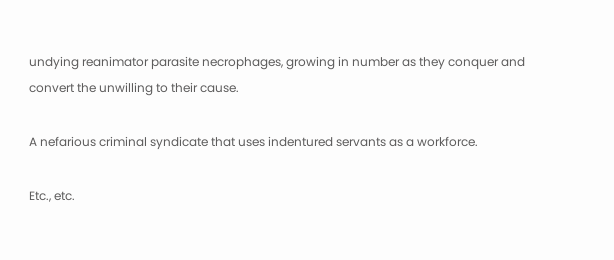undying reanimator parasite necrophages, growing in number as they conquer and convert the unwilling to their cause.

A nefarious criminal syndicate that uses indentured servants as a workforce.

Etc., etc.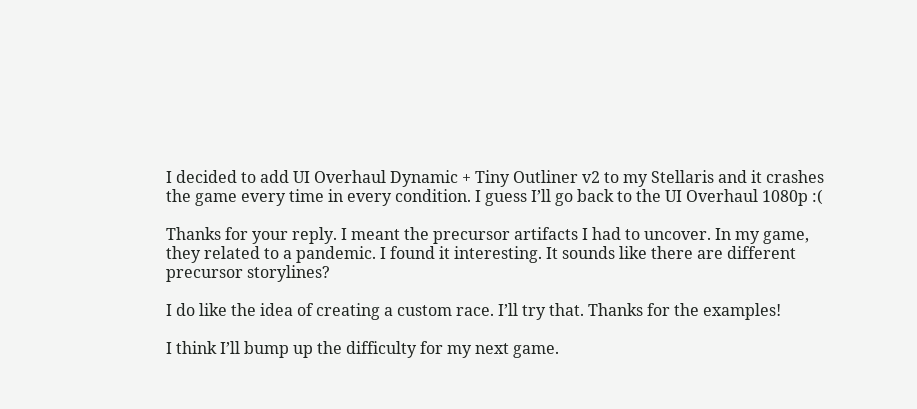I decided to add UI Overhaul Dynamic + Tiny Outliner v2 to my Stellaris and it crashes the game every time in every condition. I guess I’ll go back to the UI Overhaul 1080p :(

Thanks for your reply. I meant the precursor artifacts I had to uncover. In my game, they related to a pandemic. I found it interesting. It sounds like there are different precursor storylines?

I do like the idea of creating a custom race. I’ll try that. Thanks for the examples!

I think I’ll bump up the difficulty for my next game.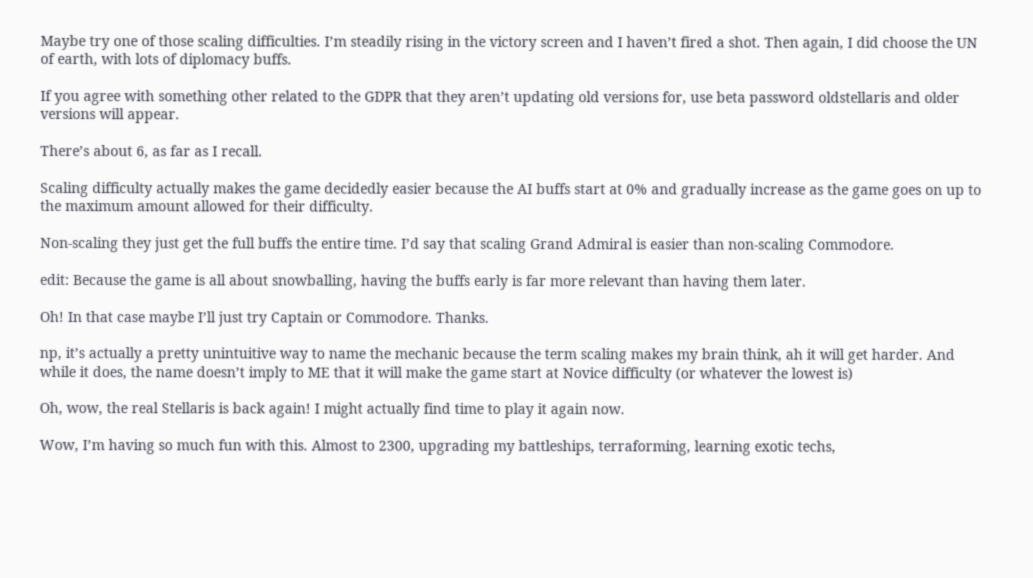Maybe try one of those scaling difficulties. I’m steadily rising in the victory screen and I haven’t fired a shot. Then again, I did choose the UN of earth, with lots of diplomacy buffs.

If you agree with something other related to the GDPR that they aren’t updating old versions for, use beta password oldstellaris and older versions will appear.

There’s about 6, as far as I recall.

Scaling difficulty actually makes the game decidedly easier because the AI buffs start at 0% and gradually increase as the game goes on up to the maximum amount allowed for their difficulty.

Non-scaling they just get the full buffs the entire time. I’d say that scaling Grand Admiral is easier than non-scaling Commodore.

edit: Because the game is all about snowballing, having the buffs early is far more relevant than having them later.

Oh! In that case maybe I’ll just try Captain or Commodore. Thanks.

np, it’s actually a pretty unintuitive way to name the mechanic because the term scaling makes my brain think, ah it will get harder. And while it does, the name doesn’t imply to ME that it will make the game start at Novice difficulty (or whatever the lowest is)

Oh, wow, the real Stellaris is back again! I might actually find time to play it again now.

Wow, I’m having so much fun with this. Almost to 2300, upgrading my battleships, terraforming, learning exotic techs,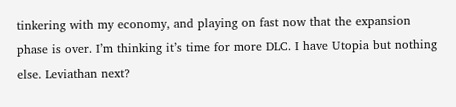tinkering with my economy, and playing on fast now that the expansion phase is over. I’m thinking it’s time for more DLC. I have Utopia but nothing else. Leviathan next?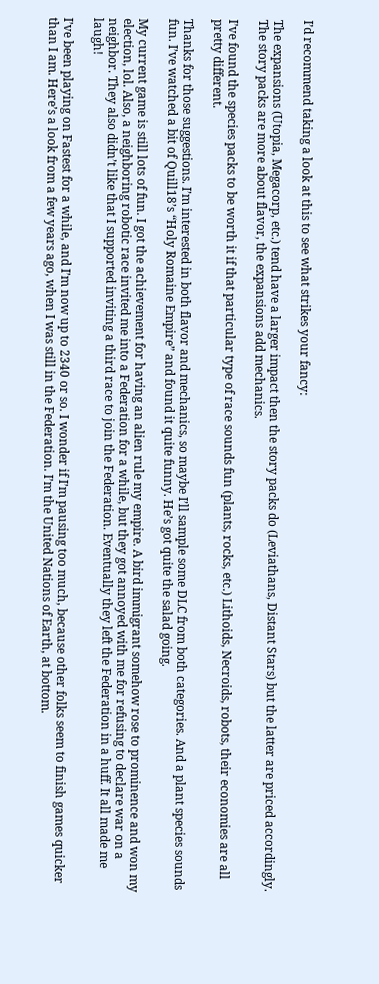I’d recommend taking a look at this to see what strikes your fancy:

The expansions (Utopia, Megacorp, etc.) tend have a larger impact then the story packs do (Leviathans, Distant Stars) but the latter are priced accordingly. The story packs are more about flavor, the expansions add mechanics.

I’ve found the species packs to be worth it if that particular type of race sounds fun (plants, rocks, etc.) Lithoids, Necroids, robots, their economies are all pretty different.

Thanks for those suggestions. I’m interested in both flavor and mechanics, so maybe I’ll sample some DLC from both categories. And a plant species sounds fun. I’ve watched a bit of Quill18’s “Holy Romaine Empire” and found it quite funny. He’s got quite the salad going.

My current game is still lots of fun. I got the achievement for having an alien rule my empire. A bird immigrant somehow rose to prominence and won my election, lol. Also, a neighboring robotic race invited me into a Federation for a while, but they got annoyed with me for refusing to declare war on a neighbor. They also didn’t like that I supported inviting a third race to join the Federation. Eventually they left the Federation in a huff. It all made me laugh!

I’ve been playing on Fastest for a while, and I’m now up to 2340 or so. I wonder if I’m pausing too much, because other folks seem to finish games quicker than I am. Here’s a look from a few years ago, when I was still in the Federation. I’m the United Nations of Earth, at bottom.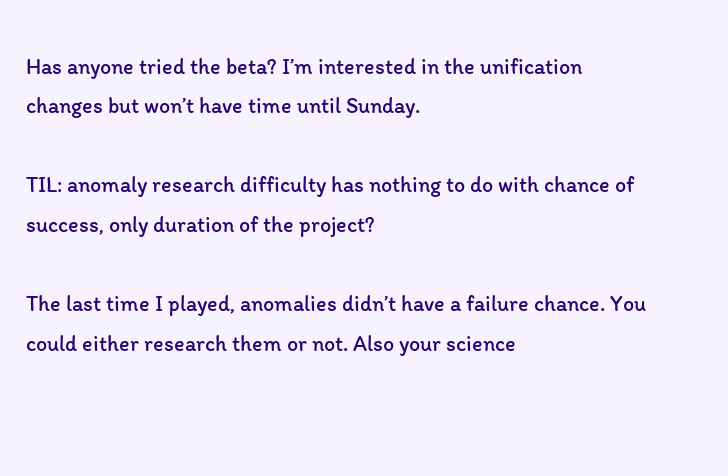Has anyone tried the beta? I’m interested in the unification changes but won’t have time until Sunday.

TIL: anomaly research difficulty has nothing to do with chance of success, only duration of the project?

The last time I played, anomalies didn’t have a failure chance. You could either research them or not. Also your science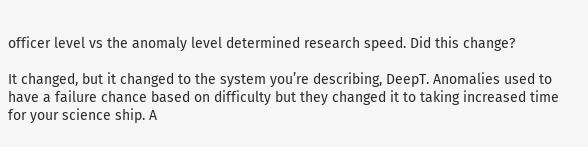officer level vs the anomaly level determined research speed. Did this change?

It changed, but it changed to the system you’re describing, DeepT. Anomalies used to have a failure chance based on difficulty but they changed it to taking increased time for your science ship. A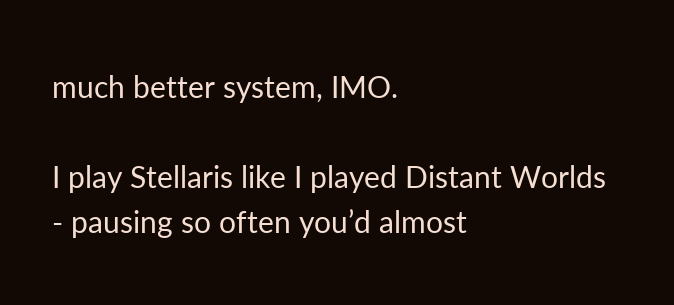much better system, IMO.

I play Stellaris like I played Distant Worlds - pausing so often you’d almost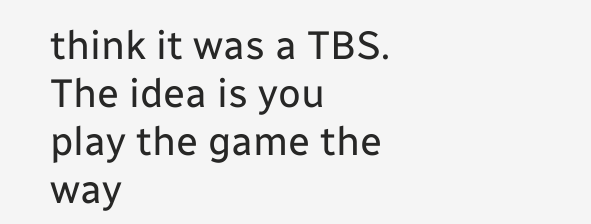think it was a TBS. The idea is you play the game the way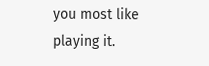you most like playing it.